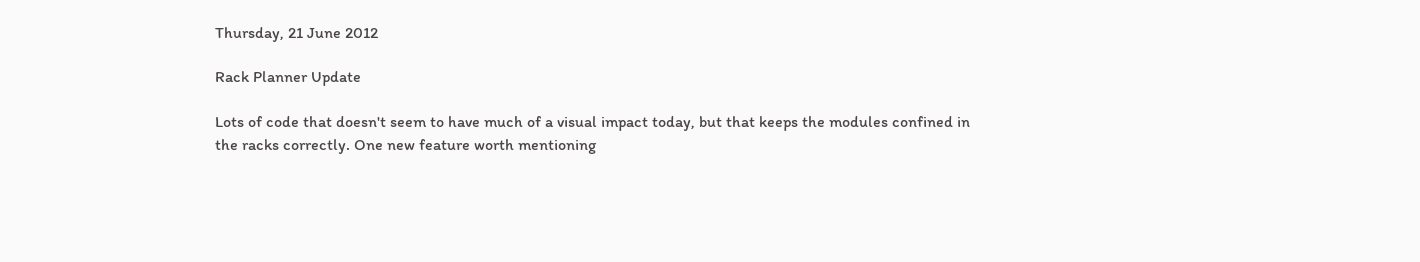Thursday, 21 June 2012

Rack Planner Update

Lots of code that doesn't seem to have much of a visual impact today, but that keeps the modules confined in the racks correctly. One new feature worth mentioning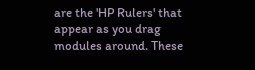are the 'HP Rulers' that appear as you drag modules around. These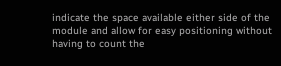indicate the space available either side of the module and allow for easy positioning without having to count the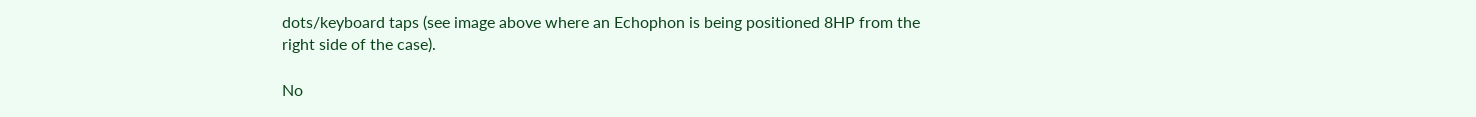dots/keyboard taps (see image above where an Echophon is being positioned 8HP from the right side of the case).

No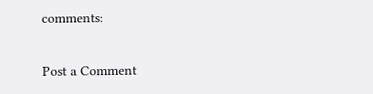comments:

Post a Comment